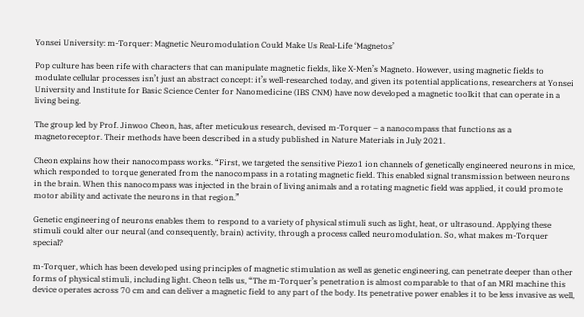Yonsei University: m-Torquer: Magnetic Neuromodulation Could Make Us Real-Life ‘Magnetos’

Pop culture has been rife with characters that can manipulate magnetic fields, like X-Men’s Magneto. However, using magnetic fields to modulate cellular processes isn’t just an abstract concept: it’s well-researched today, and given its potential applications, researchers at Yonsei University and Institute for Basic Science Center for Nanomedicine (IBS CNM) have now developed a magnetic toolkit that can operate in a living being.

The group led by Prof. Jinwoo Cheon, has, after meticulous research, devised m-Torquer – a nanocompass that functions as a magnetoreceptor. Their methods have been described in a study published in Nature Materials in July 2021.

Cheon explains how their nanocompass works. “First, we targeted the sensitive Piezo1 ion channels of genetically engineered neurons in mice, which responded to torque generated from the nanocompass in a rotating magnetic field. This enabled signal transmission between neurons in the brain. When this nanocompass was injected in the brain of living animals and a rotating magnetic field was applied, it could promote motor ability and activate the neurons in that region.”

Genetic engineering of neurons enables them to respond to a variety of physical stimuli such as light, heat, or ultrasound. Applying these stimuli could alter our neural (and consequently, brain) activity, through a process called neuromodulation. So, what makes m-Torquer special?

m-Torquer, which has been developed using principles of magnetic stimulation as well as genetic engineering, can penetrate deeper than other forms of physical stimuli, including light. Cheon tells us, “The m-Torquer’s penetration is almost comparable to that of an MRI machine this device operates across 70 cm and can deliver a magnetic field to any part of the body. Its penetrative power enables it to be less invasive as well,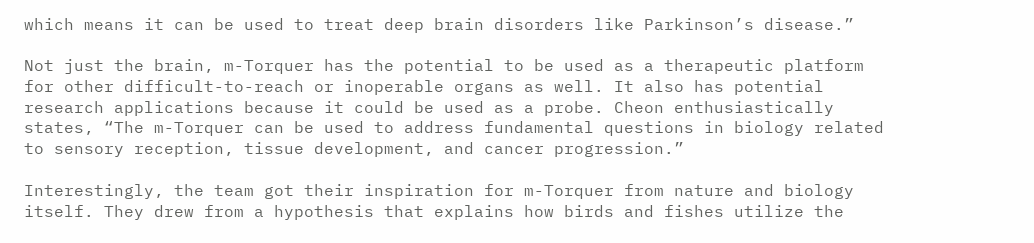which means it can be used to treat deep brain disorders like Parkinson’s disease.”

Not just the brain, m-Torquer has the potential to be used as a therapeutic platform for other difficult-to-reach or inoperable organs as well. It also has potential research applications because it could be used as a probe. Cheon enthusiastically states, “The m-Torquer can be used to address fundamental questions in biology related to sensory reception, tissue development, and cancer progression.”

Interestingly, the team got their inspiration for m-Torquer from nature and biology itself. They drew from a hypothesis that explains how birds and fishes utilize the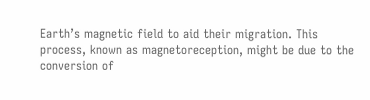Earth’s magnetic field to aid their migration. This process, known as magnetoreception, might be due to the conversion of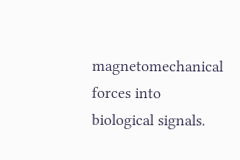magnetomechanical forces into biological signals.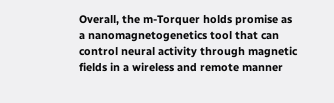Overall, the m-Torquer holds promise as a nanomagnetogenetics tool that can control neural activity through magnetic fields in a wireless and remote manner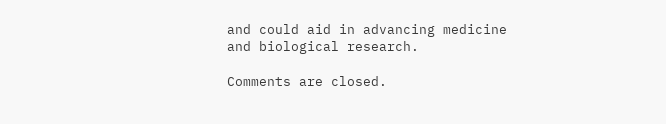and could aid in advancing medicine and biological research.

Comments are closed.